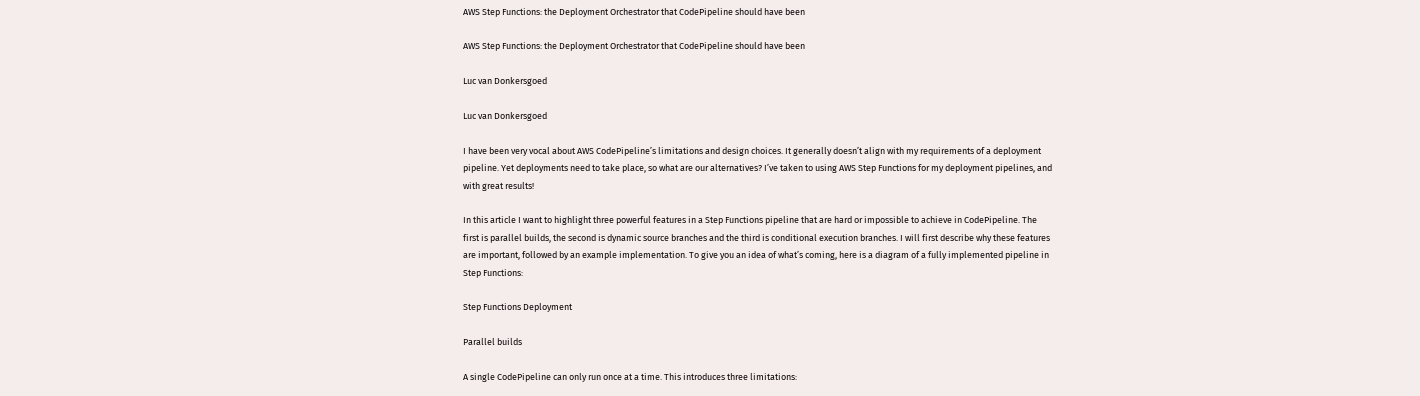AWS Step Functions: the Deployment Orchestrator that CodePipeline should have been

AWS Step Functions: the Deployment Orchestrator that CodePipeline should have been

Luc van Donkersgoed

Luc van Donkersgoed

I have been very vocal about AWS CodePipeline’s limitations and design choices. It generally doesn’t align with my requirements of a deployment pipeline. Yet deployments need to take place, so what are our alternatives? I’ve taken to using AWS Step Functions for my deployment pipelines, and with great results!

In this article I want to highlight three powerful features in a Step Functions pipeline that are hard or impossible to achieve in CodePipeline. The first is parallel builds, the second is dynamic source branches and the third is conditional execution branches. I will first describe why these features are important, followed by an example implementation. To give you an idea of what’s coming, here is a diagram of a fully implemented pipeline in Step Functions:

Step Functions Deployment

Parallel builds

A single CodePipeline can only run once at a time. This introduces three limitations: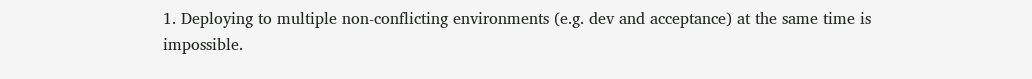1. Deploying to multiple non-conflicting environments (e.g. dev and acceptance) at the same time is impossible.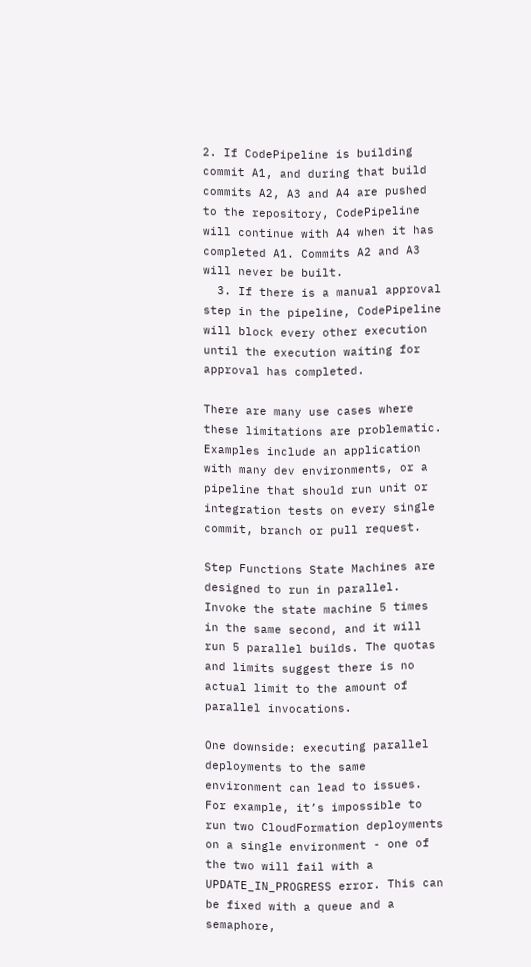2. If CodePipeline is building commit A1, and during that build commits A2, A3 and A4 are pushed to the repository, CodePipeline will continue with A4 when it has completed A1. Commits A2 and A3 will never be built.
  3. If there is a manual approval step in the pipeline, CodePipeline will block every other execution until the execution waiting for approval has completed.

There are many use cases where these limitations are problematic. Examples include an application with many dev environments, or a pipeline that should run unit or integration tests on every single commit, branch or pull request.

Step Functions State Machines are designed to run in parallel. Invoke the state machine 5 times in the same second, and it will run 5 parallel builds. The quotas and limits suggest there is no actual limit to the amount of parallel invocations.

One downside: executing parallel deployments to the same environment can lead to issues. For example, it’s impossible to run two CloudFormation deployments on a single environment - one of the two will fail with a UPDATE_IN_PROGRESS error. This can be fixed with a queue and a semaphore,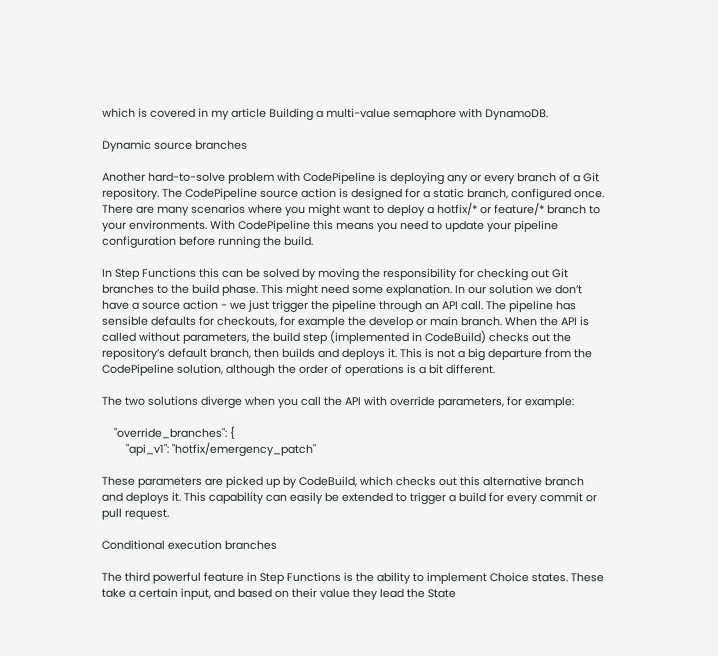which is covered in my article Building a multi-value semaphore with DynamoDB.

Dynamic source branches

Another hard-to-solve problem with CodePipeline is deploying any or every branch of a Git repository. The CodePipeline source action is designed for a static branch, configured once. There are many scenarios where you might want to deploy a hotfix/* or feature/* branch to your environments. With CodePipeline this means you need to update your pipeline configuration before running the build.

In Step Functions this can be solved by moving the responsibility for checking out Git branches to the build phase. This might need some explanation. In our solution we don’t have a source action - we just trigger the pipeline through an API call. The pipeline has sensible defaults for checkouts, for example the develop or main branch. When the API is called without parameters, the build step (implemented in CodeBuild) checks out the repository’s default branch, then builds and deploys it. This is not a big departure from the CodePipeline solution, although the order of operations is a bit different.

The two solutions diverge when you call the API with override parameters, for example:

    "override_branches": {
        "api_v1": "hotfix/emergency_patch"

These parameters are picked up by CodeBuild, which checks out this alternative branch and deploys it. This capability can easily be extended to trigger a build for every commit or pull request.

Conditional execution branches

The third powerful feature in Step Functions is the ability to implement Choice states. These take a certain input, and based on their value they lead the State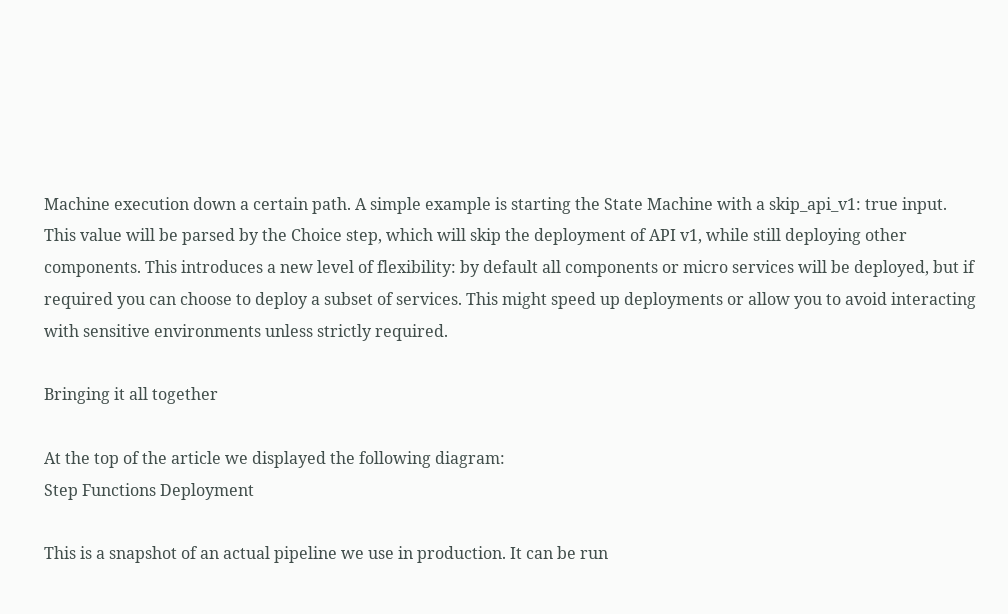Machine execution down a certain path. A simple example is starting the State Machine with a skip_api_v1: true input. This value will be parsed by the Choice step, which will skip the deployment of API v1, while still deploying other components. This introduces a new level of flexibility: by default all components or micro services will be deployed, but if required you can choose to deploy a subset of services. This might speed up deployments or allow you to avoid interacting with sensitive environments unless strictly required.

Bringing it all together

At the top of the article we displayed the following diagram:
Step Functions Deployment

This is a snapshot of an actual pipeline we use in production. It can be run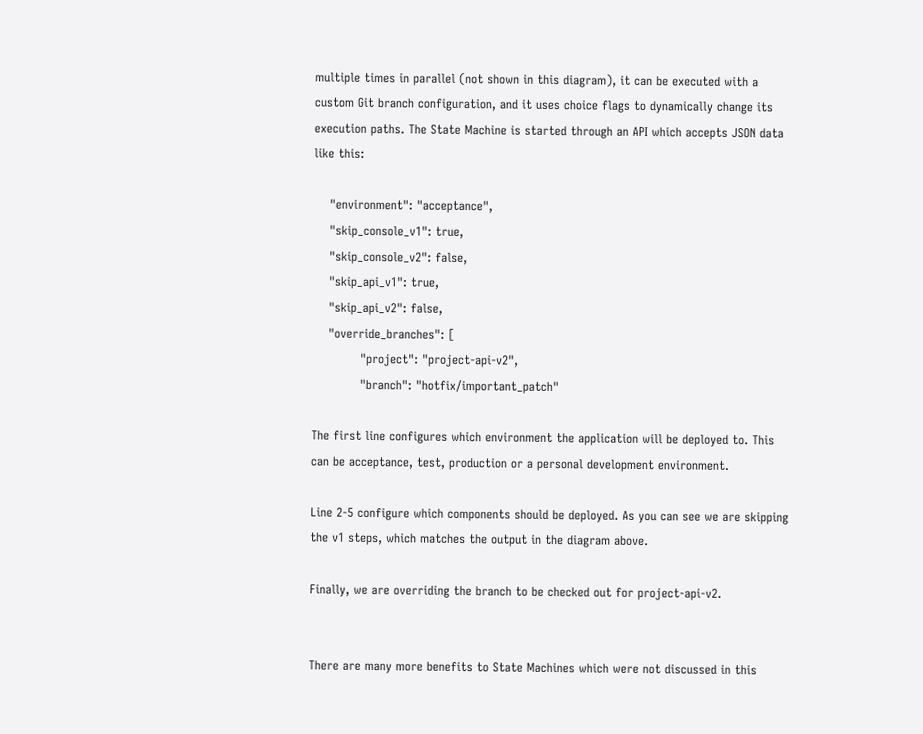multiple times in parallel (not shown in this diagram), it can be executed with a custom Git branch configuration, and it uses choice flags to dynamically change its execution paths. The State Machine is started through an API which accepts JSON data like this:

    "environment": "acceptance",
    "skip_console_v1": true,
    "skip_console_v2": false,
    "skip_api_v1": true,
    "skip_api_v2": false,
    "override_branches": [
            "project": "project-api-v2",
            "branch": "hotfix/important_patch"

The first line configures which environment the application will be deployed to. This can be acceptance, test, production or a personal development environment.

Line 2-5 configure which components should be deployed. As you can see we are skipping the v1 steps, which matches the output in the diagram above.

Finally, we are overriding the branch to be checked out for project-api-v2.


There are many more benefits to State Machines which were not discussed in this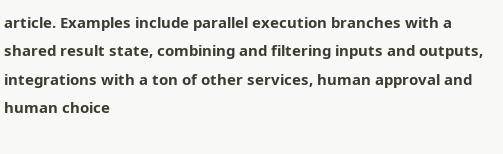article. Examples include parallel execution branches with a shared result state, combining and filtering inputs and outputs, integrations with a ton of other services, human approval and human choice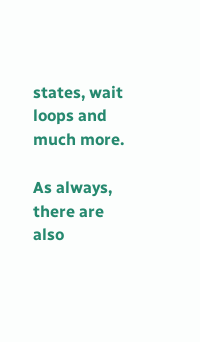states, wait loops and much more.

As always, there are also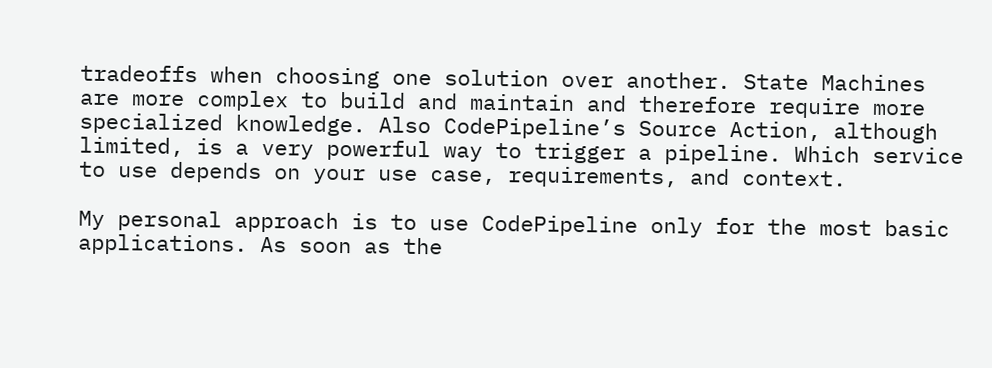tradeoffs when choosing one solution over another. State Machines are more complex to build and maintain and therefore require more specialized knowledge. Also CodePipeline’s Source Action, although limited, is a very powerful way to trigger a pipeline. Which service to use depends on your use case, requirements, and context.

My personal approach is to use CodePipeline only for the most basic applications. As soon as the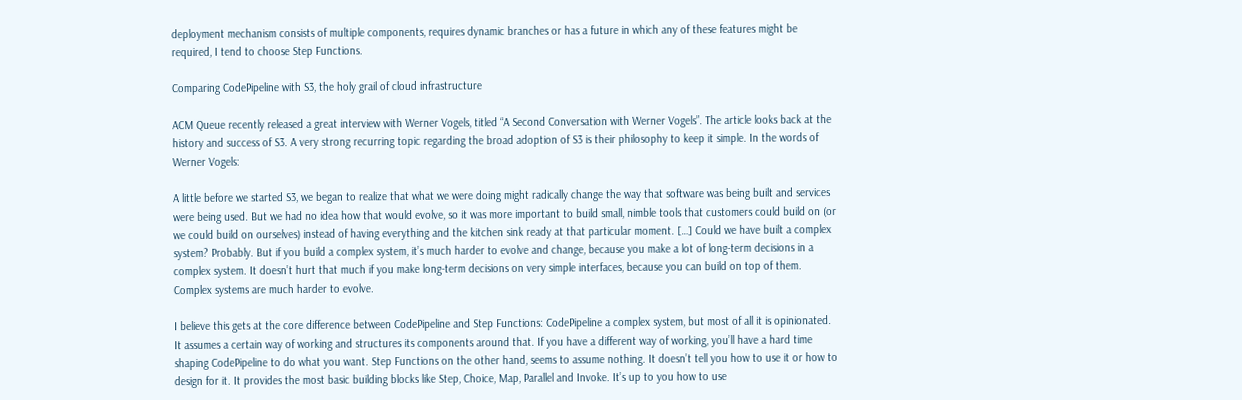deployment mechanism consists of multiple components, requires dynamic branches or has a future in which any of these features might be required, I tend to choose Step Functions.

Comparing CodePipeline with S3, the holy grail of cloud infrastructure

ACM Queue recently released a great interview with Werner Vogels, titled “A Second Conversation with Werner Vogels”. The article looks back at the history and success of S3. A very strong recurring topic regarding the broad adoption of S3 is their philosophy to keep it simple. In the words of Werner Vogels:

A little before we started S3, we began to realize that what we were doing might radically change the way that software was being built and services were being used. But we had no idea how that would evolve, so it was more important to build small, nimble tools that customers could build on (or we could build on ourselves) instead of having everything and the kitchen sink ready at that particular moment. […] Could we have built a complex system? Probably. But if you build a complex system, it’s much harder to evolve and change, because you make a lot of long-term decisions in a complex system. It doesn’t hurt that much if you make long-term decisions on very simple interfaces, because you can build on top of them. Complex systems are much harder to evolve.

I believe this gets at the core difference between CodePipeline and Step Functions: CodePipeline a complex system, but most of all it is opinionated. It assumes a certain way of working and structures its components around that. If you have a different way of working, you’ll have a hard time shaping CodePipeline to do what you want. Step Functions on the other hand, seems to assume nothing. It doesn’t tell you how to use it or how to design for it. It provides the most basic building blocks like Step, Choice, Map, Parallel and Invoke. It’s up to you how to use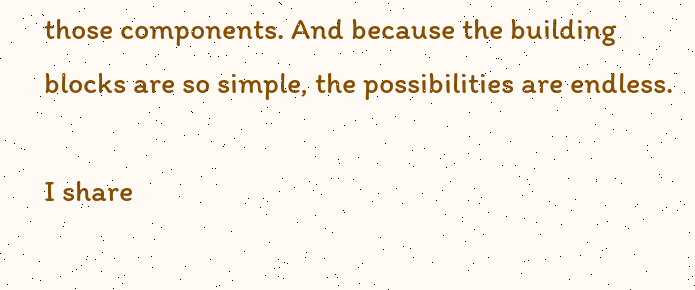those components. And because the building blocks are so simple, the possibilities are endless.

I share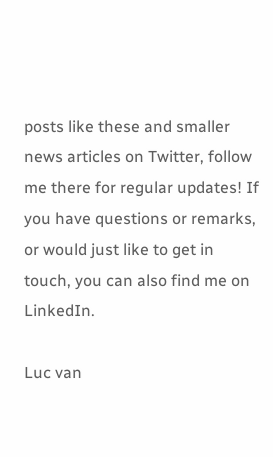posts like these and smaller news articles on Twitter, follow me there for regular updates! If you have questions or remarks, or would just like to get in touch, you can also find me on LinkedIn.

Luc van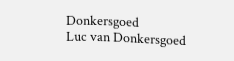Donkersgoed
Luc van Donkersgoed